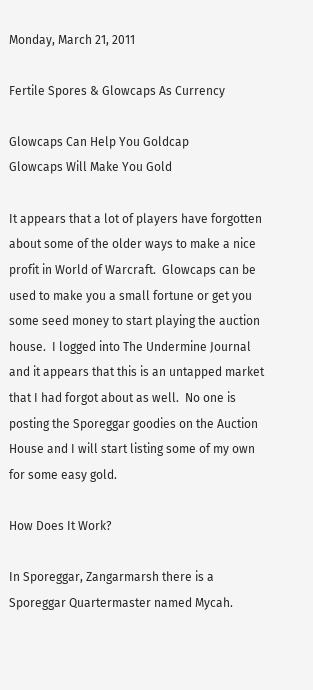Monday, March 21, 2011

Fertile Spores & Glowcaps As Currency

Glowcaps Can Help You Goldcap
Glowcaps Will Make You Gold

It appears that a lot of players have forgotten about some of the older ways to make a nice profit in World of Warcraft.  Glowcaps can be used to make you a small fortune or get you some seed money to start playing the auction house.  I logged into The Undermine Journal and it appears that this is an untapped market that I had forgot about as well.  No one is posting the Sporeggar goodies on the Auction House and I will start listing some of my own for some easy gold.

How Does It Work?

In Sporeggar, Zangarmarsh there is a Sporeggar Quartermaster named Mycah.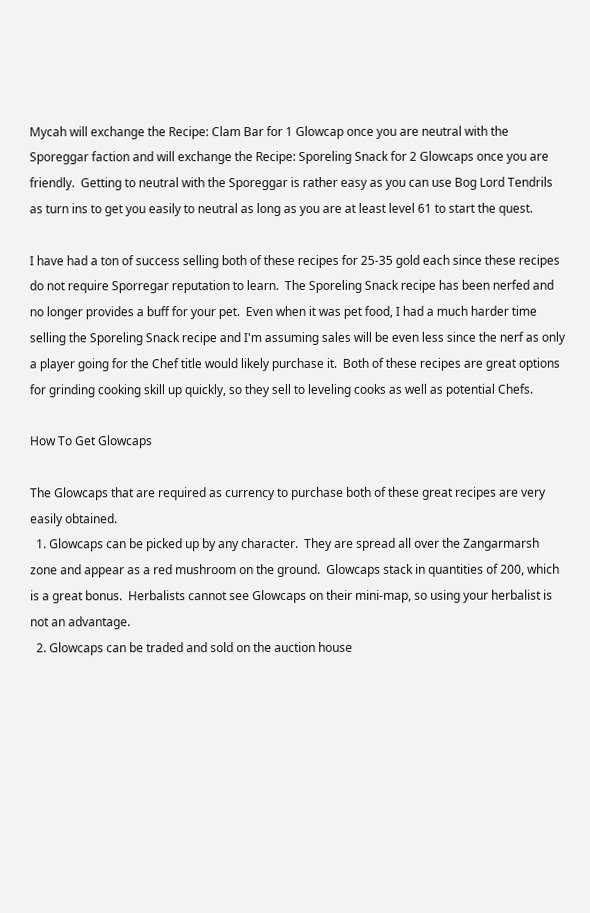Mycah will exchange the Recipe: Clam Bar for 1 Glowcap once you are neutral with the Sporeggar faction and will exchange the Recipe: Sporeling Snack for 2 Glowcaps once you are friendly.  Getting to neutral with the Sporeggar is rather easy as you can use Bog Lord Tendrils as turn ins to get you easily to neutral as long as you are at least level 61 to start the quest.

I have had a ton of success selling both of these recipes for 25-35 gold each since these recipes do not require Sporregar reputation to learn.  The Sporeling Snack recipe has been nerfed and no longer provides a buff for your pet.  Even when it was pet food, I had a much harder time selling the Sporeling Snack recipe and I'm assuming sales will be even less since the nerf as only a player going for the Chef title would likely purchase it.  Both of these recipes are great options for grinding cooking skill up quickly, so they sell to leveling cooks as well as potential Chefs.

How To Get Glowcaps

The Glowcaps that are required as currency to purchase both of these great recipes are very easily obtained.
  1. Glowcaps can be picked up by any character.  They are spread all over the Zangarmarsh zone and appear as a red mushroom on the ground.  Glowcaps stack in quantities of 200, which is a great bonus.  Herbalists cannot see Glowcaps on their mini-map, so using your herbalist is not an advantage.
  2. Glowcaps can be traded and sold on the auction house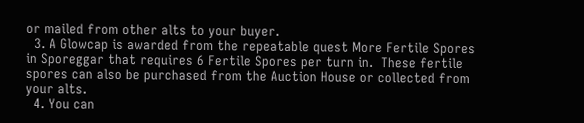or mailed from other alts to your buyer.
  3. A Glowcap is awarded from the repeatable quest More Fertile Spores in Sporeggar that requires 6 Fertile Spores per turn in.  These fertile spores can also be purchased from the Auction House or collected from your alts.
  4. You can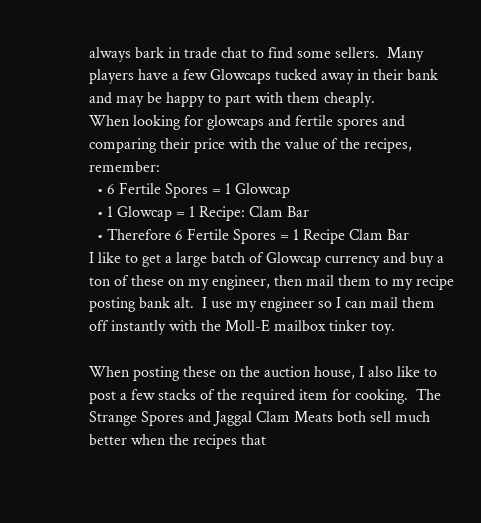always bark in trade chat to find some sellers.  Many players have a few Glowcaps tucked away in their bank and may be happy to part with them cheaply.
When looking for glowcaps and fertile spores and comparing their price with the value of the recipes, remember:
  • 6 Fertile Spores = 1 Glowcap
  • 1 Glowcap = 1 Recipe: Clam Bar
  • Therefore 6 Fertile Spores = 1 Recipe Clam Bar
I like to get a large batch of Glowcap currency and buy a ton of these on my engineer, then mail them to my recipe posting bank alt.  I use my engineer so I can mail them off instantly with the Moll-E mailbox tinker toy.

When posting these on the auction house, I also like to post a few stacks of the required item for cooking.  The Strange Spores and Jaggal Clam Meats both sell much better when the recipes that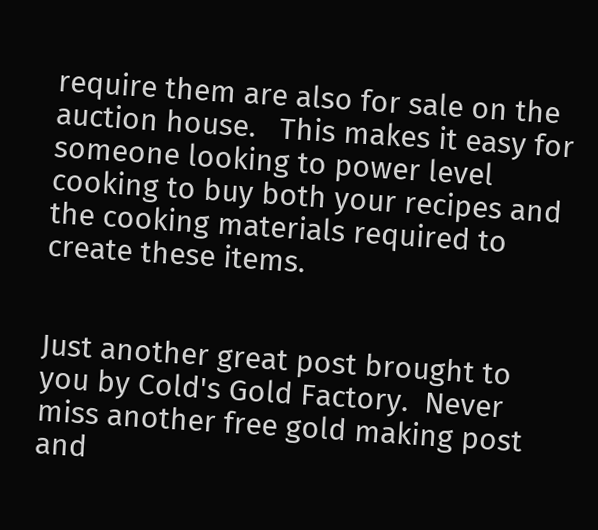require them are also for sale on the auction house.   This makes it easy for someone looking to power level cooking to buy both your recipes and the cooking materials required to create these items.


Just another great post brought to you by Cold's Gold Factory.  Never miss another free gold making post and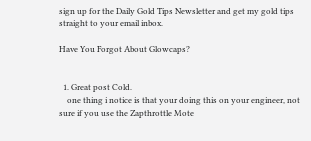sign up for the Daily Gold Tips Newsletter and get my gold tips straight to your email inbox.

Have You Forgot About Glowcaps?


  1. Great post Cold.
    one thing i notice is that your doing this on your engineer, not sure if you use the Zapthrottle Mote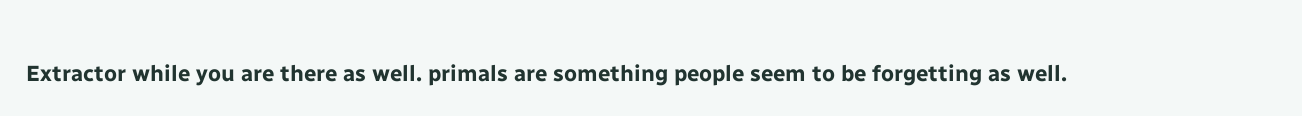Extractor while you are there as well. primals are something people seem to be forgetting as well.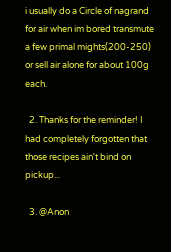i usually do a Circle of nagrand for air when im bored transmute a few primal mights(200-250) or sell air alone for about 100g each.

  2. Thanks for the reminder! I had completely forgotten that those recipes ain't bind on pickup...

  3. @Anon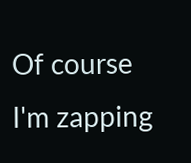Of course I'm zapping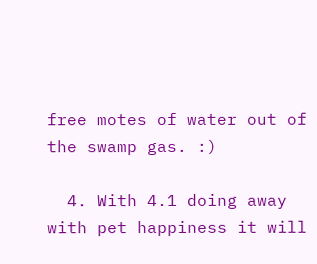free motes of water out of the swamp gas. :)

  4. With 4.1 doing away with pet happiness it will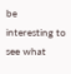be interesting to see what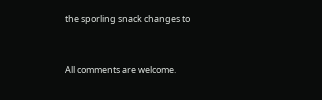the sporling snack changes to


All comments are welcome.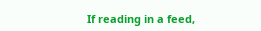If reading in a feed,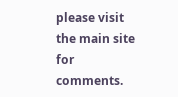please visit the main site for comments.